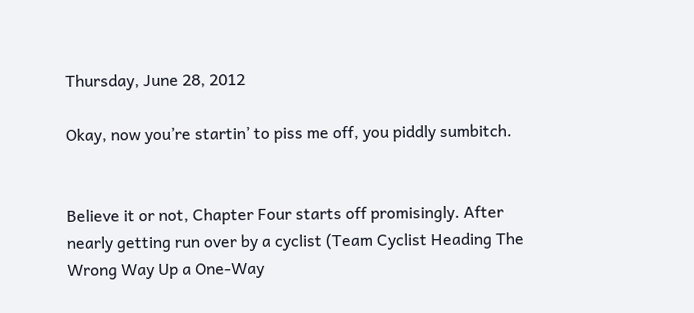Thursday, June 28, 2012

Okay, now you’re startin’ to piss me off, you piddly sumbitch.


Believe it or not, Chapter Four starts off promisingly. After nearly getting run over by a cyclist (Team Cyclist Heading The Wrong Way Up a One-Way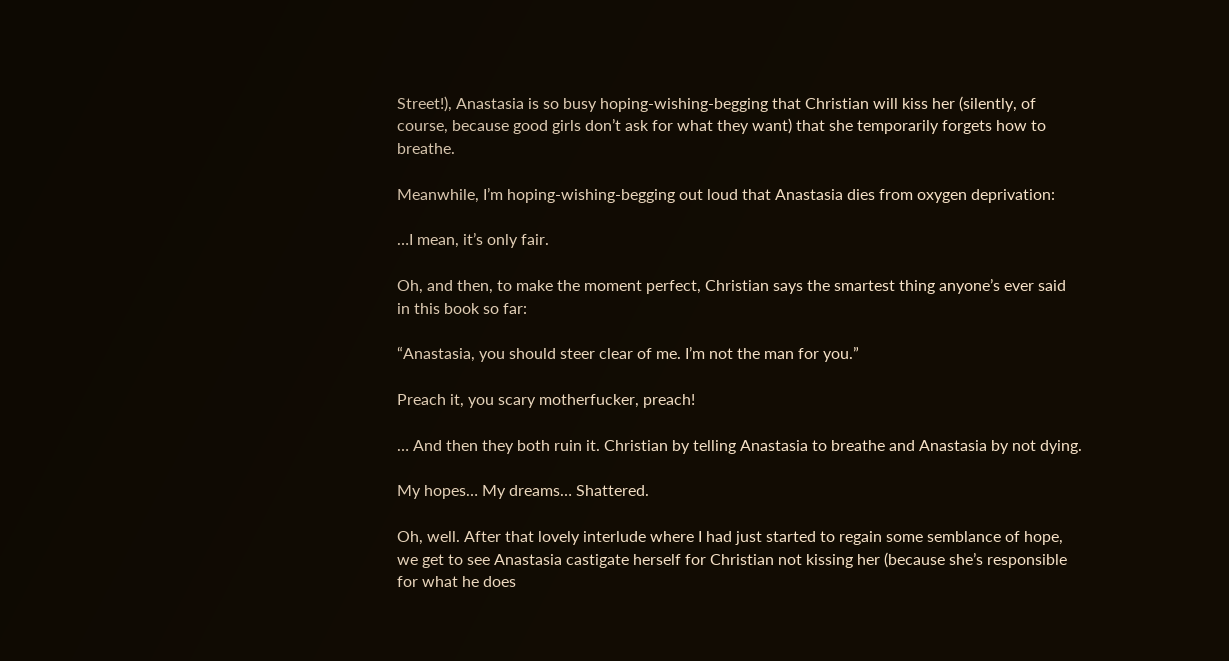Street!), Anastasia is so busy hoping-wishing-begging that Christian will kiss her (silently, of course, because good girls don’t ask for what they want) that she temporarily forgets how to breathe.

Meanwhile, I’m hoping-wishing-begging out loud that Anastasia dies from oxygen deprivation:

…I mean, it’s only fair.

Oh, and then, to make the moment perfect, Christian says the smartest thing anyone’s ever said in this book so far:

“Anastasia, you should steer clear of me. I’m not the man for you.”

Preach it, you scary motherfucker, preach!

… And then they both ruin it. Christian by telling Anastasia to breathe and Anastasia by not dying.

My hopes… My dreams… Shattered.

Oh, well. After that lovely interlude where I had just started to regain some semblance of hope, we get to see Anastasia castigate herself for Christian not kissing her (because she’s responsible for what he does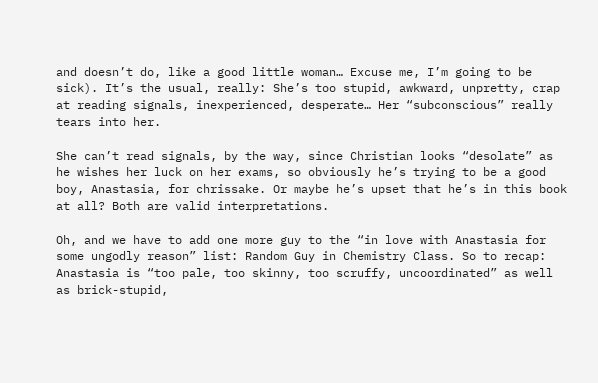and doesn’t do, like a good little woman… Excuse me, I’m going to be sick). It’s the usual, really: She’s too stupid, awkward, unpretty, crap at reading signals, inexperienced, desperate… Her “subconscious” really tears into her.

She can’t read signals, by the way, since Christian looks “desolate” as he wishes her luck on her exams, so obviously he’s trying to be a good boy, Anastasia, for chrissake. Or maybe he’s upset that he’s in this book at all? Both are valid interpretations.

Oh, and we have to add one more guy to the “in love with Anastasia for some ungodly reason” list: Random Guy in Chemistry Class. So to recap: Anastasia is “too pale, too skinny, too scruffy, uncoordinated” as well as brick-stupid,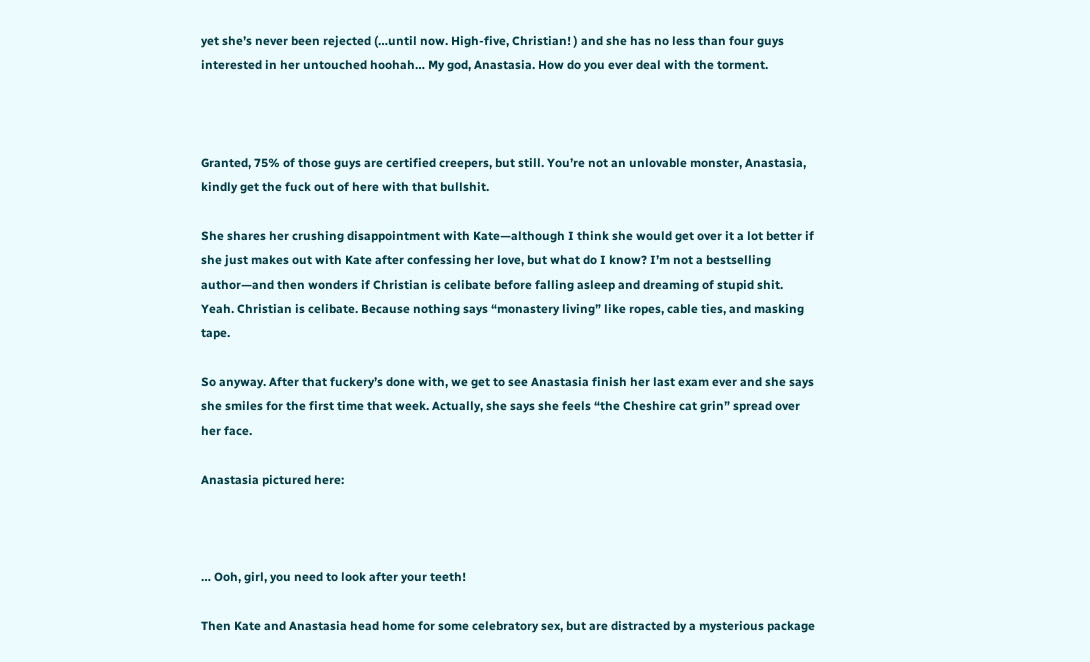yet she’s never been rejected (…until now. High-five, Christian! ) and she has no less than four guys interested in her untouched hoohah… My god, Anastasia. How do you ever deal with the torment.



Granted, 75% of those guys are certified creepers, but still. You’re not an unlovable monster, Anastasia, kindly get the fuck out of here with that bullshit.

She shares her crushing disappointment with Kate—although I think she would get over it a lot better if she just makes out with Kate after confessing her love, but what do I know? I’m not a bestselling author—and then wonders if Christian is celibate before falling asleep and dreaming of stupid shit. Yeah. Christian is celibate. Because nothing says “monastery living” like ropes, cable ties, and masking tape.

So anyway. After that fuckery’s done with, we get to see Anastasia finish her last exam ever and she says she smiles for the first time that week. Actually, she says she feels “the Cheshire cat grin” spread over her face.

Anastasia pictured here:



… Ooh, girl, you need to look after your teeth!

Then Kate and Anastasia head home for some celebratory sex, but are distracted by a mysterious package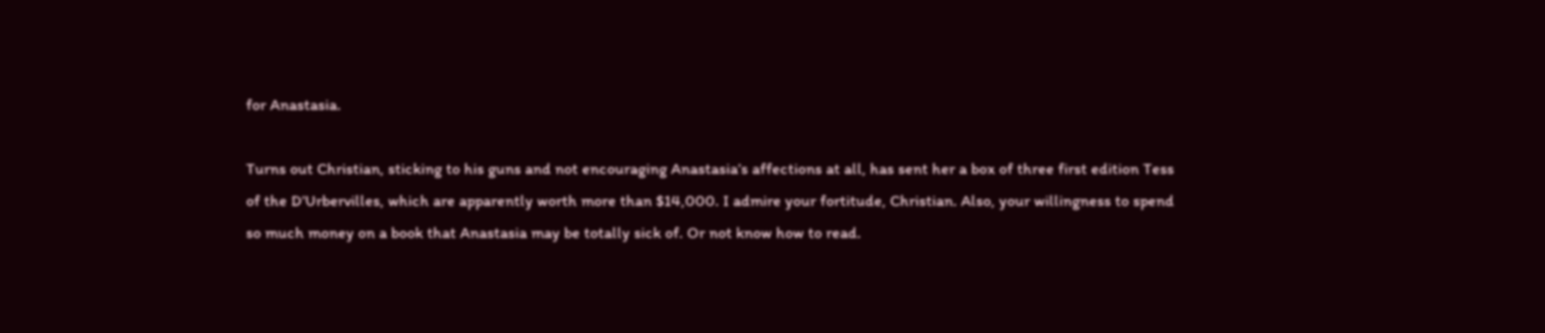for Anastasia.

Turns out Christian, sticking to his guns and not encouraging Anastasia’s affections at all, has sent her a box of three first edition Tess of the D’Urbervilles, which are apparently worth more than $14,000. I admire your fortitude, Christian. Also, your willingness to spend so much money on a book that Anastasia may be totally sick of. Or not know how to read.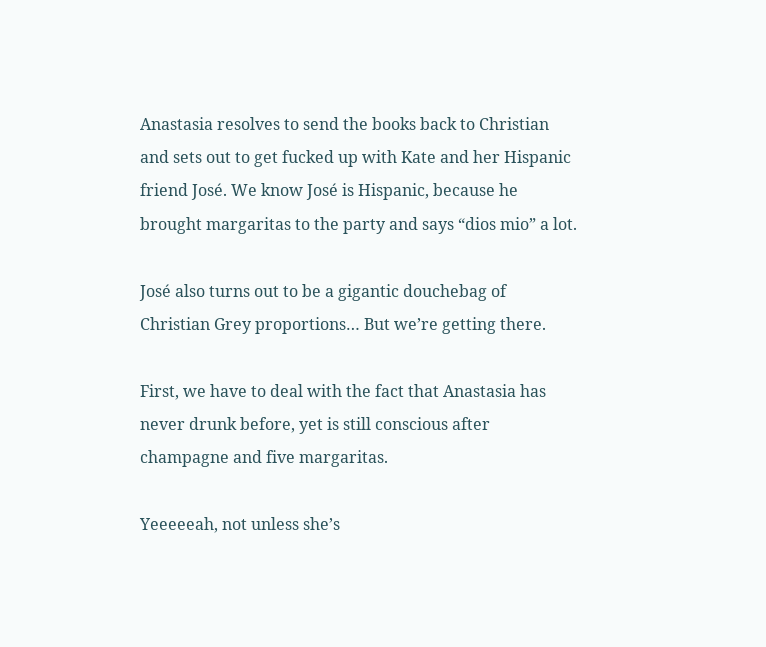Anastasia resolves to send the books back to Christian and sets out to get fucked up with Kate and her Hispanic friend José. We know José is Hispanic, because he brought margaritas to the party and says “dios mio” a lot.

José also turns out to be a gigantic douchebag of Christian Grey proportions… But we’re getting there.

First, we have to deal with the fact that Anastasia has never drunk before, yet is still conscious after champagne and five margaritas.

Yeeeeeah, not unless she’s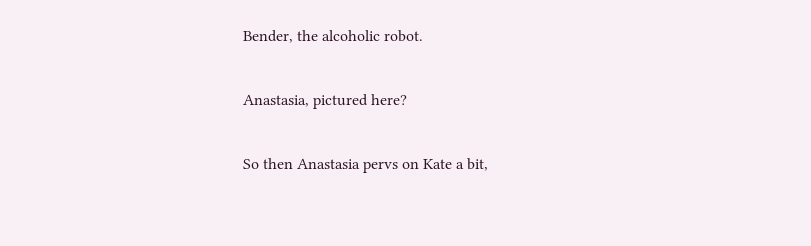Bender, the alcoholic robot.

Anastasia, pictured here?

So then Anastasia pervs on Kate a bit,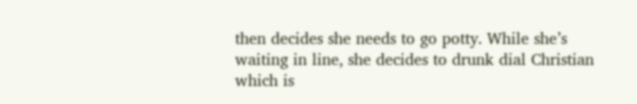then decides she needs to go potty. While she’s waiting in line, she decides to drunk dial Christian which is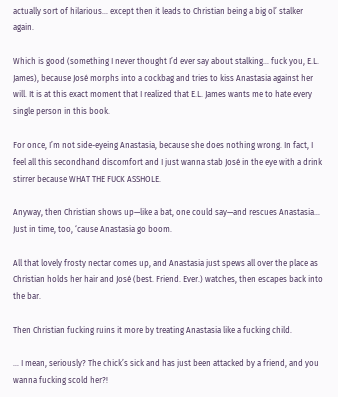actually sort of hilarious… except then it leads to Christian being a big ol’ stalker again.

Which is good (something I never thought I’d ever say about stalking… fuck you, E.L. James), because José morphs into a cockbag and tries to kiss Anastasia against her will. It is at this exact moment that I realized that E.L. James wants me to hate every single person in this book.

For once, I’m not side-eyeing Anastasia, because she does nothing wrong. In fact, I feel all this secondhand discomfort and I just wanna stab José in the eye with a drink stirrer because WHAT THE FUCK ASSHOLE.

Anyway, then Christian shows up—like a bat, one could say—and rescues Anastasia… Just in time, too, ‘cause Anastasia go boom.

All that lovely frosty nectar comes up, and Anastasia just spews all over the place as Christian holds her hair and José (best. Friend. Ever.) watches, then escapes back into the bar.

Then Christian fucking ruins it more by treating Anastasia like a fucking child.

… I mean, seriously? The chick’s sick and has just been attacked by a friend, and you wanna fucking scold her?!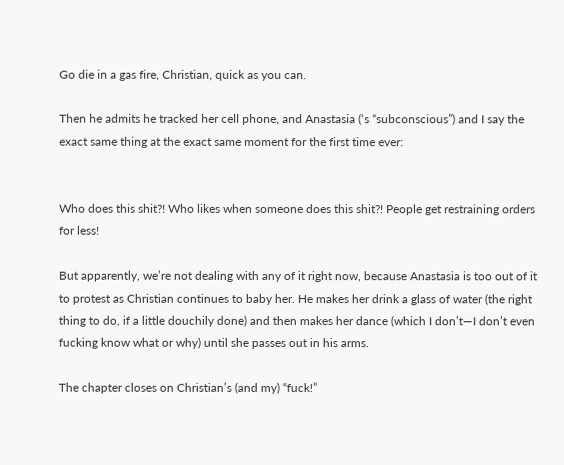Go die in a gas fire, Christian, quick as you can.

Then he admits he tracked her cell phone, and Anastasia (‘s “subconscious”) and I say the exact same thing at the exact same moment for the first time ever:


Who does this shit?! Who likes when someone does this shit?! People get restraining orders for less!

But apparently, we’re not dealing with any of it right now, because Anastasia is too out of it to protest as Christian continues to baby her. He makes her drink a glass of water (the right thing to do, if a little douchily done) and then makes her dance (which I don’t—I don’t even fucking know what or why) until she passes out in his arms.

The chapter closes on Christian’s (and my) “fuck!”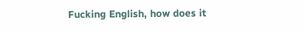Fucking English, how does it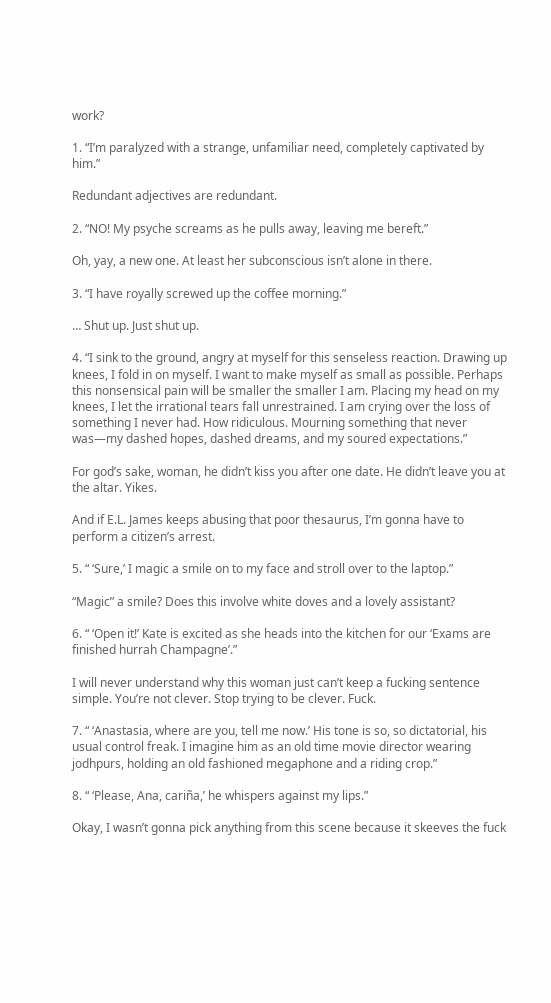work?

1. “I’m paralyzed with a strange, unfamiliar need, completely captivated by him.”

Redundant adjectives are redundant.

2. “NO! My psyche screams as he pulls away, leaving me bereft.”

Oh, yay, a new one. At least her subconscious isn’t alone in there.

3. “I have royally screwed up the coffee morning.”

… Shut up. Just shut up.

4. “I sink to the ground, angry at myself for this senseless reaction. Drawing up knees, I fold in on myself. I want to make myself as small as possible. Perhaps this nonsensical pain will be smaller the smaller I am. Placing my head on my knees, I let the irrational tears fall unrestrained. I am crying over the loss of something I never had. How ridiculous. Mourning something that never was—my dashed hopes, dashed dreams, and my soured expectations.”

For god’s sake, woman, he didn’t kiss you after one date. He didn’t leave you at the altar. Yikes.

And if E.L. James keeps abusing that poor thesaurus, I’m gonna have to perform a citizen’s arrest.

5. “ ‘Sure,’ I magic a smile on to my face and stroll over to the laptop.”

“Magic” a smile? Does this involve white doves and a lovely assistant?

6. “ ‘Open it!’ Kate is excited as she heads into the kitchen for our ‘Exams are finished hurrah Champagne’.”

I will never understand why this woman just can’t keep a fucking sentence simple. You’re not clever. Stop trying to be clever. Fuck.

7. “ ‘Anastasia, where are you, tell me now.’ His tone is so, so dictatorial, his usual control freak. I imagine him as an old time movie director wearing jodhpurs, holding an old fashioned megaphone and a riding crop.”

8. “ ‘Please, Ana, cariña,’ he whispers against my lips.”

Okay, I wasn’t gonna pick anything from this scene because it skeeves the fuck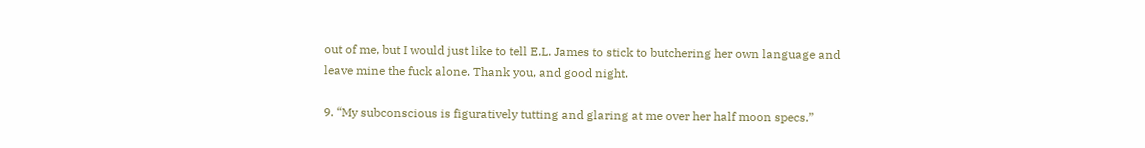out of me, but I would just like to tell E.L. James to stick to butchering her own language and leave mine the fuck alone. Thank you, and good night.

9. “My subconscious is figuratively tutting and glaring at me over her half moon specs.”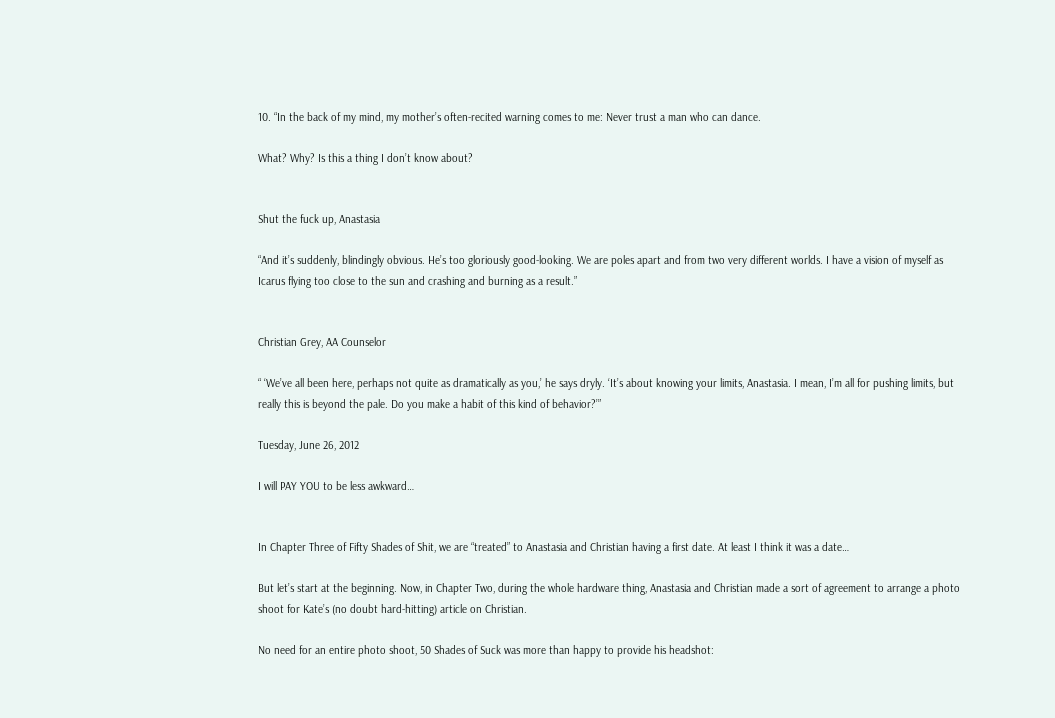10. “In the back of my mind, my mother’s often-recited warning comes to me: Never trust a man who can dance.

What? Why? Is this a thing I don’t know about?


Shut the fuck up, Anastasia

“And it’s suddenly, blindingly obvious. He’s too gloriously good-looking. We are poles apart and from two very different worlds. I have a vision of myself as Icarus flying too close to the sun and crashing and burning as a result.”


Christian Grey, AA Counselor

“ ‘We’ve all been here, perhaps not quite as dramatically as you,’ he says dryly. ‘It’s about knowing your limits, Anastasia. I mean, I’m all for pushing limits, but really this is beyond the pale. Do you make a habit of this kind of behavior?’”

Tuesday, June 26, 2012

I will PAY YOU to be less awkward…


In Chapter Three of Fifty Shades of Shit, we are “treated” to Anastasia and Christian having a first date. At least I think it was a date…

But let’s start at the beginning. Now, in Chapter Two, during the whole hardware thing, Anastasia and Christian made a sort of agreement to arrange a photo shoot for Kate’s (no doubt hard-hitting) article on Christian.

No need for an entire photo shoot, 50 Shades of Suck was more than happy to provide his headshot: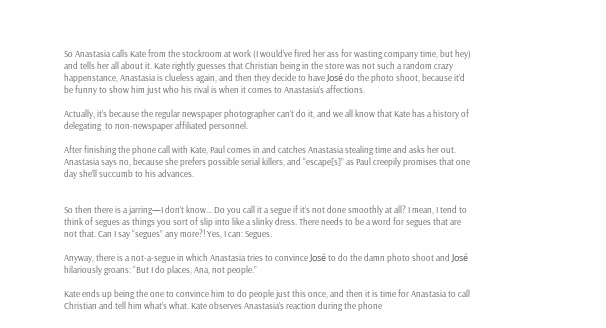So Anastasia calls Kate from the stockroom at work (I would’ve fired her ass for wasting company time, but hey) and tells her all about it. Kate rightly guesses that Christian being in the store was not such a random crazy happenstance, Anastasia is clueless again, and then they decide to have José do the photo shoot, because it’d be funny to show him just who his rival is when it comes to Anastasia’s affections.

Actually, it’s because the regular newspaper photographer can’t do it, and we all know that Kate has a history of delegating  to non-newspaper affiliated personnel.

After finishing the phone call with Kate, Paul comes in and catches Anastasia stealing time and asks her out. Anastasia says no, because she prefers possible serial killers, and “escape[s]” as Paul creepily promises that one day she’ll succumb to his advances.


So then there is a jarring—I don’t know… Do you call it a segue if it’s not done smoothly at all? I mean, I tend to think of segues as things you sort of slip into like a slinky dress. There needs to be a word for segues that are not that. Can I say “segues” any more?! Yes, I can: Segues.

Anyway, there is a not-a-segue in which Anastasia tries to convince José to do the damn photo shoot and José hilariously groans: “But I do places, Ana, not people.”

Kate ends up being the one to convince him to do people just this once, and then it is time for Anastasia to call Christian and tell him what’s what. Kate observes Anastasia’s reaction during the phone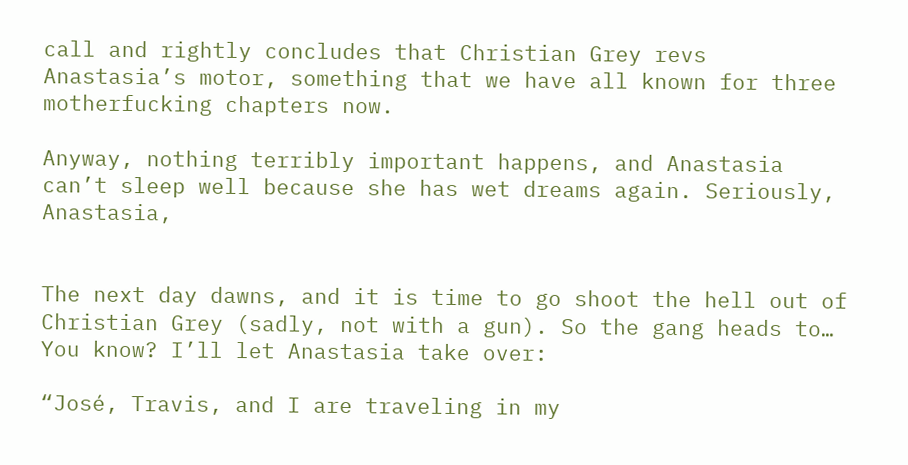call and rightly concludes that Christian Grey revs Anastasia’s motor, something that we have all known for three motherfucking chapters now.

Anyway, nothing terribly important happens, and Anastasia can’t sleep well because she has wet dreams again. Seriously, Anastasia,


The next day dawns, and it is time to go shoot the hell out of Christian Grey (sadly, not with a gun). So the gang heads to… You know? I’ll let Anastasia take over:

“José, Travis, and I are traveling in my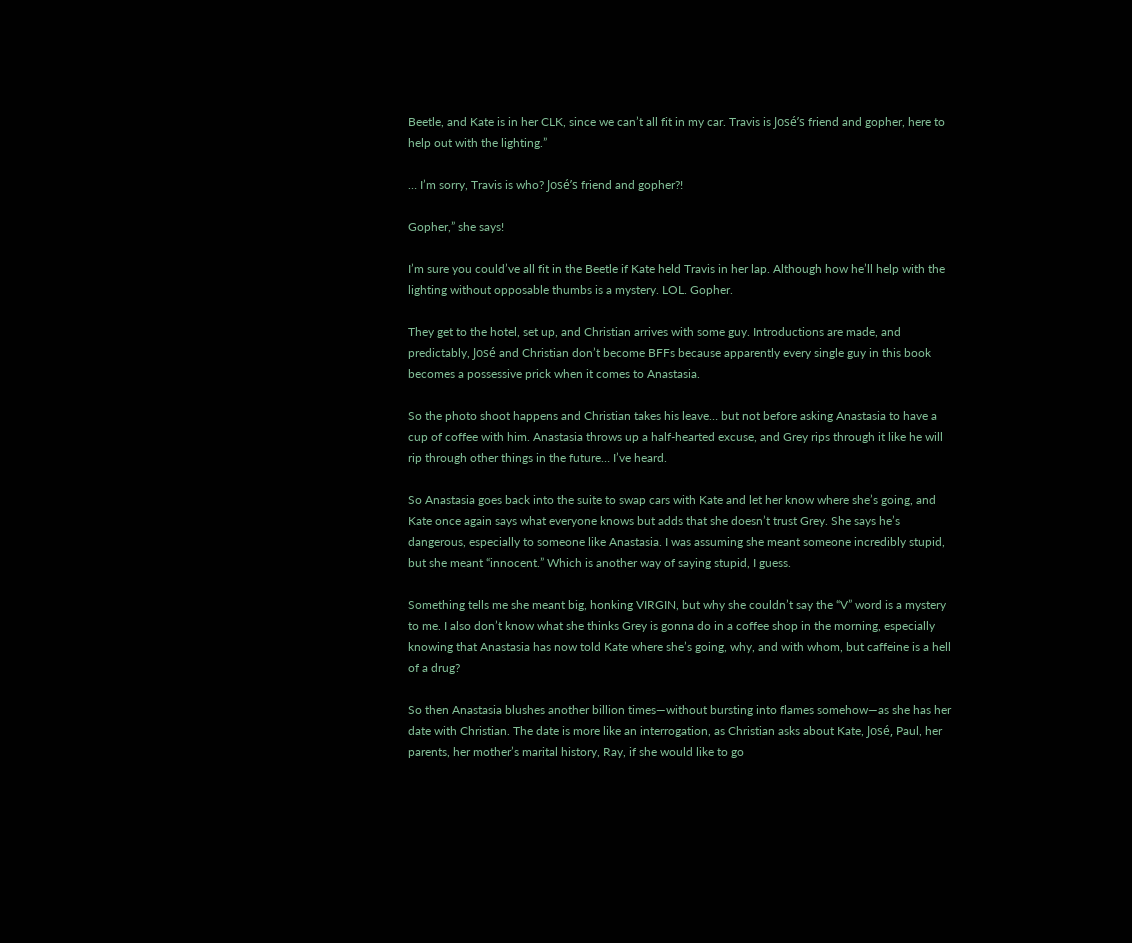Beetle, and Kate is in her CLK, since we can’t all fit in my car. Travis is José’s friend and gopher, here to help out with the lighting.”

… I’m sorry, Travis is who? José’s friend and gopher?!

Gopher,” she says!

I’m sure you could’ve all fit in the Beetle if Kate held Travis in her lap. Although how he’ll help with the lighting without opposable thumbs is a mystery. LOL. Gopher.

They get to the hotel, set up, and Christian arrives with some guy. Introductions are made, and predictably, José and Christian don’t become BFFs because apparently every single guy in this book becomes a possessive prick when it comes to Anastasia.

So the photo shoot happens and Christian takes his leave… but not before asking Anastasia to have a cup of coffee with him. Anastasia throws up a half-hearted excuse, and Grey rips through it like he will rip through other things in the future… I’ve heard.

So Anastasia goes back into the suite to swap cars with Kate and let her know where she’s going, and Kate once again says what everyone knows but adds that she doesn’t trust Grey. She says he’s dangerous, especially to someone like Anastasia. I was assuming she meant someone incredibly stupid, but she meant “innocent.” Which is another way of saying stupid, I guess.

Something tells me she meant big, honking VIRGIN, but why she couldn’t say the “V” word is a mystery to me. I also don’t know what she thinks Grey is gonna do in a coffee shop in the morning, especially knowing that Anastasia has now told Kate where she’s going, why, and with whom, but caffeine is a hell of a drug?

So then Anastasia blushes another billion times—without bursting into flames somehow—as she has her date with Christian. The date is more like an interrogation, as Christian asks about Kate, José, Paul, her parents, her mother’s marital history, Ray, if she would like to go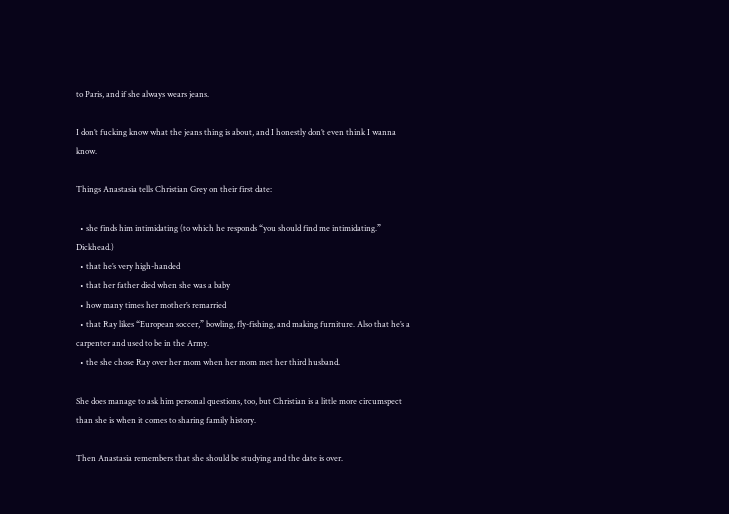to Paris, and if she always wears jeans.

I don’t fucking know what the jeans thing is about, and I honestly don’t even think I wanna know.

Things Anastasia tells Christian Grey on their first date:

  • she finds him intimidating (to which he responds “you should find me intimidating.” Dickhead.)
  • that he’s very high-handed
  • that her father died when she was a baby
  • how many times her mother’s remarried
  • that Ray likes “European soccer,” bowling, fly-fishing, and making furniture. Also that he’s a carpenter and used to be in the Army.
  • the she chose Ray over her mom when her mom met her third husband.

She does manage to ask him personal questions, too, but Christian is a little more circumspect than she is when it comes to sharing family history.

Then Anastasia remembers that she should be studying and the date is over.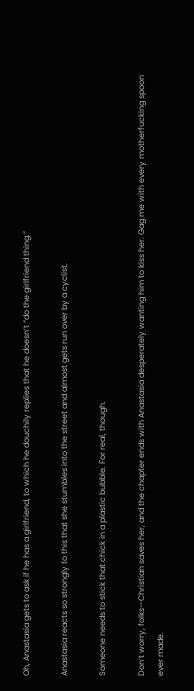Oh, Anastasia gets to ask if he has a girlfriend, to which he douchily replies that he doesn’t “do the girlfriend thing.”

Anastasia reacts so strongly to this that she stumbles into the street and almost gets run over by a cyclist.

Someone needs to stick that chick in a plastic bubble. For real, though.

Don’t worry, folks—Christian saves her, and the chapter ends with Anastasia desperately wanting him to kiss her. Gag me with every motherfucking spoon ever made.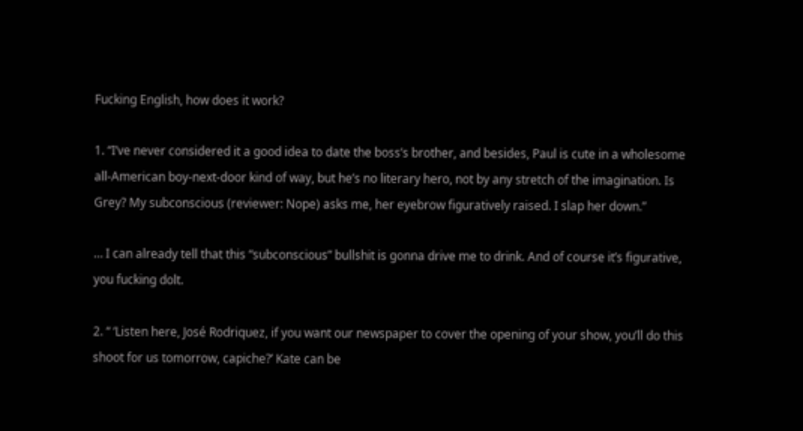Fucking English, how does it work?

1. “I’ve never considered it a good idea to date the boss’s brother, and besides, Paul is cute in a wholesome all-American boy-next-door kind of way, but he’s no literary hero, not by any stretch of the imagination. Is Grey? My subconscious (reviewer: Nope) asks me, her eyebrow figuratively raised. I slap her down.”

… I can already tell that this “subconscious” bullshit is gonna drive me to drink. And of course it’s figurative, you fucking dolt.

2. “ ‘Listen here, José Rodriquez, if you want our newspaper to cover the opening of your show, you’ll do this shoot for us tomorrow, capiche?’ Kate can be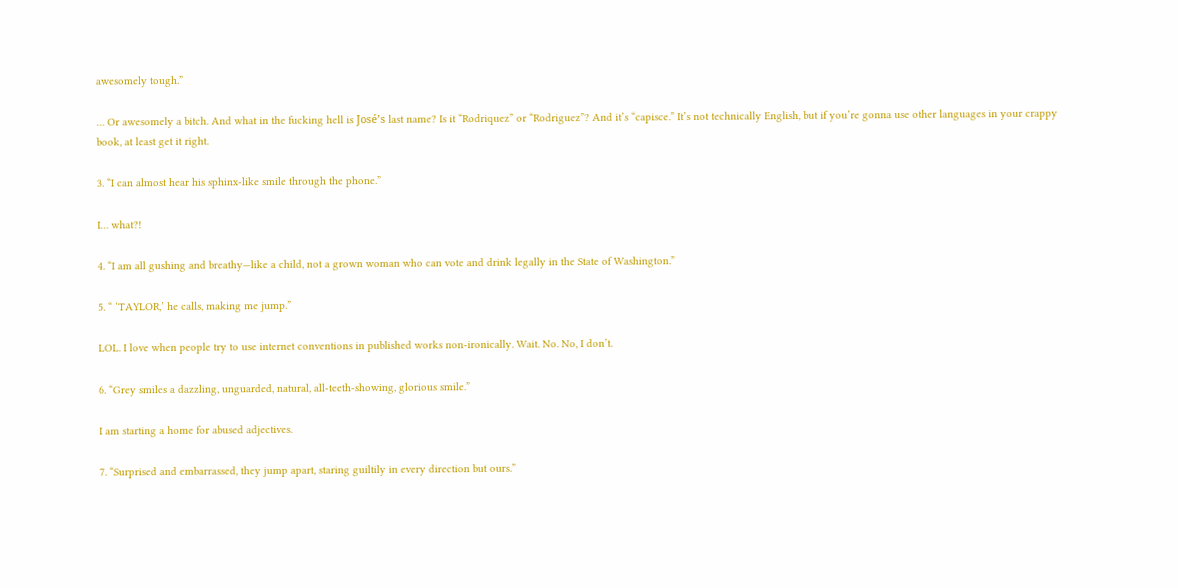awesomely tough.”

… Or awesomely a bitch. And what in the fucking hell is José’s last name? Is it “Rodriquez” or “Rodriguez”? And it’s “capisce.” It’s not technically English, but if you’re gonna use other languages in your crappy book, at least get it right.

3. “I can almost hear his sphinx-like smile through the phone.”

I… what?!

4. “I am all gushing and breathy—like a child, not a grown woman who can vote and drink legally in the State of Washington.”

5. “ ‘TAYLOR,’ he calls, making me jump.”

LOL. I love when people try to use internet conventions in published works non-ironically. Wait. No. No, I don’t.

6. “Grey smiles a dazzling, unguarded, natural, all-teeth-showing, glorious smile.”

I am starting a home for abused adjectives.

7. “Surprised and embarrassed, they jump apart, staring guiltily in every direction but ours.”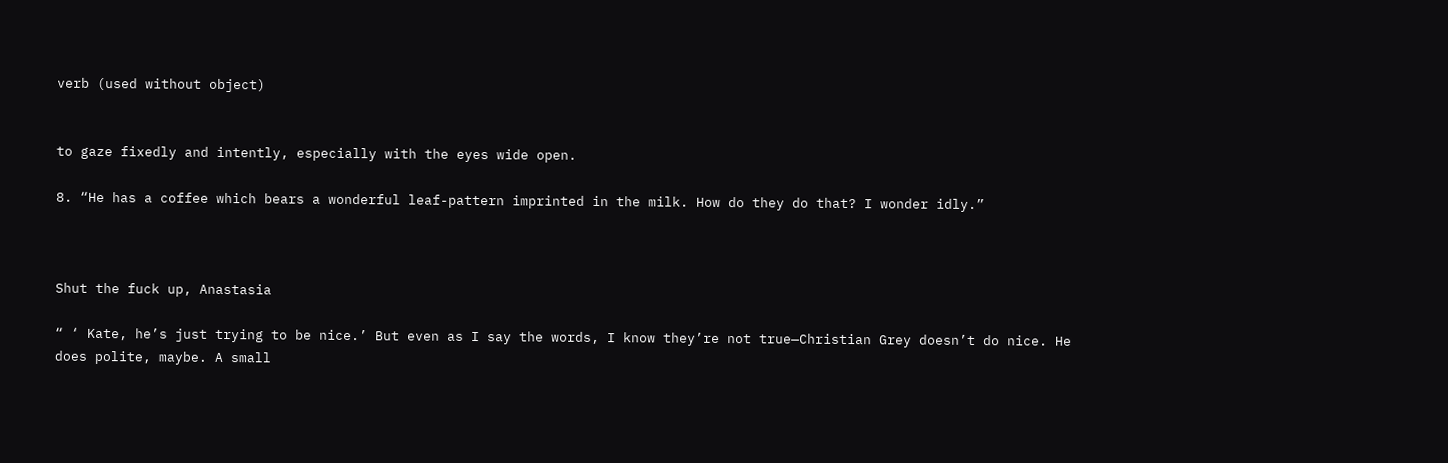verb (used without object)


to gaze fixedly and intently, especially with the eyes wide open.

8. “He has a coffee which bears a wonderful leaf-pattern imprinted in the milk. How do they do that? I wonder idly.”



Shut the fuck up, Anastasia

“ ‘ Kate, he’s just trying to be nice.’ But even as I say the words, I know they’re not true—Christian Grey doesn’t do nice. He does polite, maybe. A small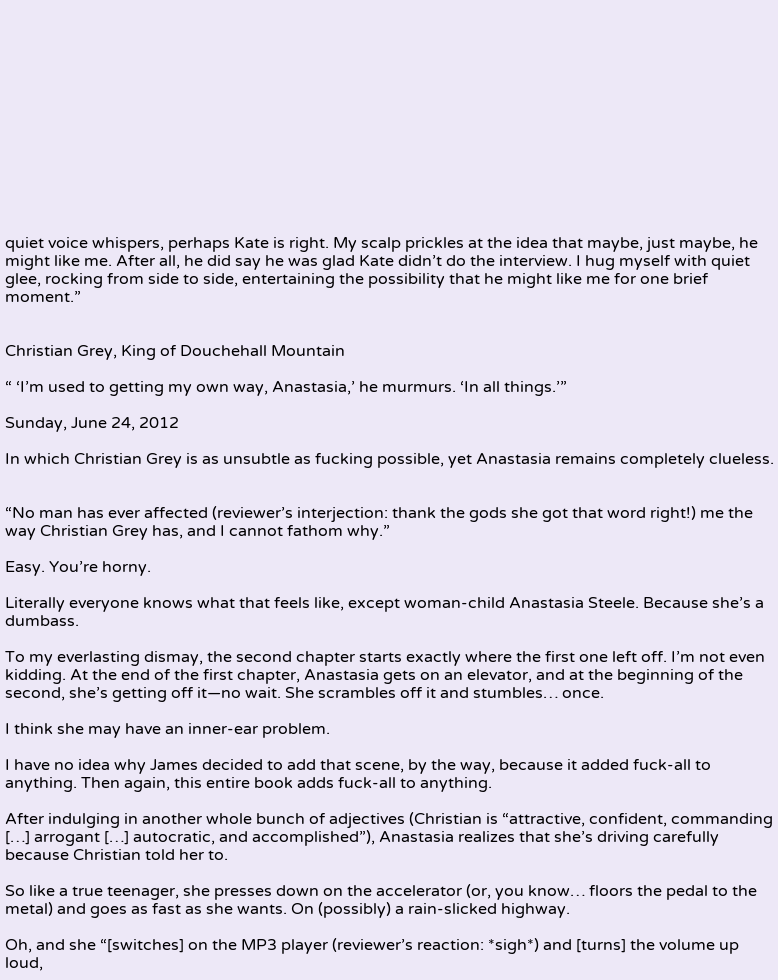quiet voice whispers, perhaps Kate is right. My scalp prickles at the idea that maybe, just maybe, he might like me. After all, he did say he was glad Kate didn’t do the interview. I hug myself with quiet glee, rocking from side to side, entertaining the possibility that he might like me for one brief moment.”


Christian Grey, King of Douchehall Mountain

“ ‘I’m used to getting my own way, Anastasia,’ he murmurs. ‘In all things.’”

Sunday, June 24, 2012

In which Christian Grey is as unsubtle as fucking possible, yet Anastasia remains completely clueless.


“No man has ever affected (reviewer’s interjection: thank the gods she got that word right!) me the way Christian Grey has, and I cannot fathom why.”

Easy. You’re horny.

Literally everyone knows what that feels like, except woman-child Anastasia Steele. Because she’s a dumbass.

To my everlasting dismay, the second chapter starts exactly where the first one left off. I’m not even kidding. At the end of the first chapter, Anastasia gets on an elevator, and at the beginning of the second, she’s getting off it—no wait. She scrambles off it and stumbles… once.

I think she may have an inner-ear problem.

I have no idea why James decided to add that scene, by the way, because it added fuck-all to anything. Then again, this entire book adds fuck-all to anything.

After indulging in another whole bunch of adjectives (Christian is “attractive, confident, commanding […] arrogant […] autocratic, and accomplished”), Anastasia realizes that she’s driving carefully because Christian told her to.

So like a true teenager, she presses down on the accelerator (or, you know… floors the pedal to the metal) and goes as fast as she wants. On (possibly) a rain-slicked highway.

Oh, and she “[switches] on the MP3 player (reviewer’s reaction: *sigh*) and [turns] the volume up loud,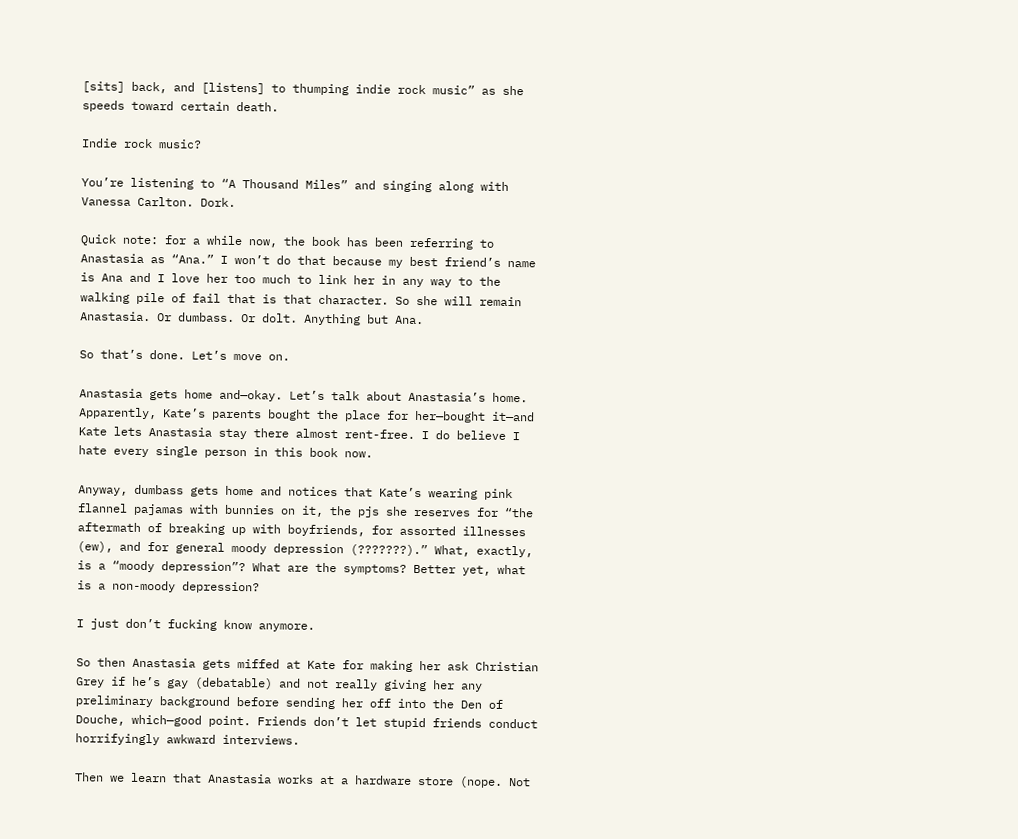[sits] back, and [listens] to thumping indie rock music” as she speeds toward certain death.

Indie rock music?

You’re listening to “A Thousand Miles” and singing along with Vanessa Carlton. Dork.

Quick note: for a while now, the book has been referring to Anastasia as “Ana.” I won’t do that because my best friend’s name is Ana and I love her too much to link her in any way to the walking pile of fail that is that character. So she will remain Anastasia. Or dumbass. Or dolt. Anything but Ana.

So that’s done. Let’s move on.

Anastasia gets home and—okay. Let’s talk about Anastasia’s home. Apparently, Kate’s parents bought the place for her—bought it—and Kate lets Anastasia stay there almost rent-free. I do believe I hate every single person in this book now.

Anyway, dumbass gets home and notices that Kate’s wearing pink flannel pajamas with bunnies on it, the pjs she reserves for “the aftermath of breaking up with boyfriends, for assorted illnesses (ew), and for general moody depression (???????).” What, exactly, is a “moody depression”? What are the symptoms? Better yet, what is a non-moody depression?

I just don’t fucking know anymore.

So then Anastasia gets miffed at Kate for making her ask Christian Grey if he’s gay (debatable) and not really giving her any preliminary background before sending her off into the Den of Douche, which—good point. Friends don’t let stupid friends conduct horrifyingly awkward interviews.

Then we learn that Anastasia works at a hardware store (nope. Not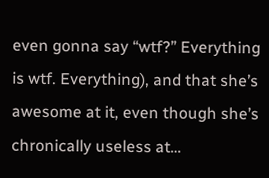even gonna say “wtf?” Everything is wtf. Everything), and that she’s awesome at it, even though she’s chronically useless at…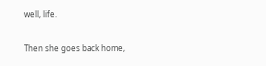well, life.

Then she goes back home,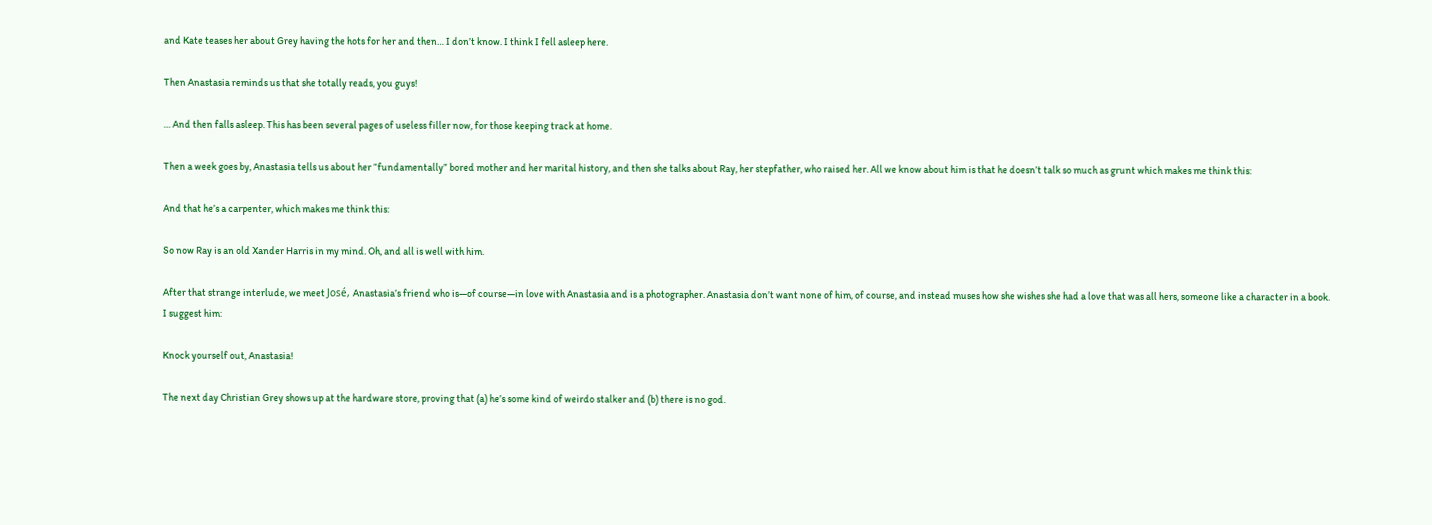and Kate teases her about Grey having the hots for her and then… I don’t know. I think I fell asleep here.

Then Anastasia reminds us that she totally reads, you guys!

… And then falls asleep. This has been several pages of useless filler now, for those keeping track at home.

Then a week goes by, Anastasia tells us about her “fundamentally” bored mother and her marital history, and then she talks about Ray, her stepfather, who raised her. All we know about him is that he doesn’t talk so much as grunt which makes me think this:

And that he’s a carpenter, which makes me think this:

So now Ray is an old Xander Harris in my mind. Oh, and all is well with him.

After that strange interlude, we meet José, Anastasia’s friend who is—of course—in love with Anastasia and is a photographer. Anastasia don’t want none of him, of course, and instead muses how she wishes she had a love that was all hers, someone like a character in a book. I suggest him:

Knock yourself out, Anastasia!

The next day Christian Grey shows up at the hardware store, proving that (a) he’s some kind of weirdo stalker and (b) there is no god.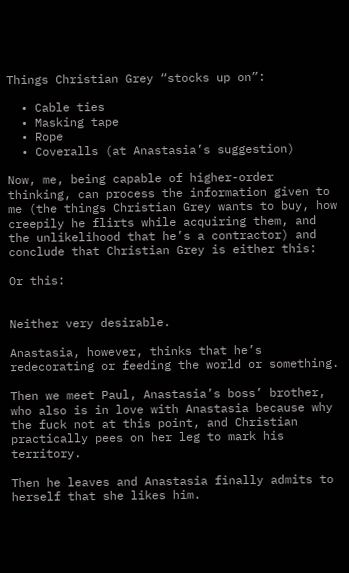Things Christian Grey “stocks up on”:

  • Cable ties
  • Masking tape
  • Rope
  • Coveralls (at Anastasia’s suggestion)

Now, me, being capable of higher-order thinking, can process the information given to me (the things Christian Grey wants to buy, how creepily he flirts while acquiring them, and the unlikelihood that he’s a contractor) and conclude that Christian Grey is either this:

Or this:


Neither very desirable.

Anastasia, however, thinks that he’s redecorating or feeding the world or something.

Then we meet Paul, Anastasia’s boss’ brother, who also is in love with Anastasia because why the fuck not at this point, and Christian practically pees on her leg to mark his territory.

Then he leaves and Anastasia finally admits to herself that she likes him.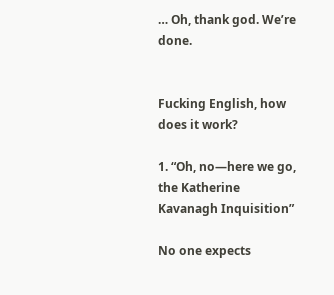… Oh, thank god. We’re done.


Fucking English, how does it work?

1. “Oh, no—here we go, the Katherine Kavanagh Inquisition”

No one expects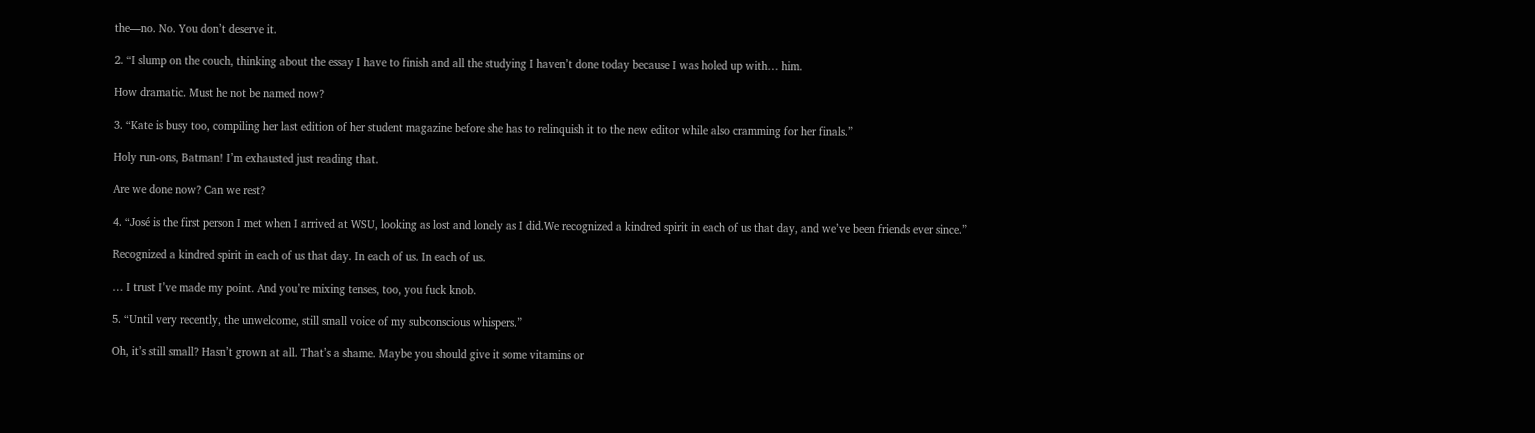the—no. No. You don’t deserve it.

2. “I slump on the couch, thinking about the essay I have to finish and all the studying I haven’t done today because I was holed up with… him.

How dramatic. Must he not be named now?

3. “Kate is busy too, compiling her last edition of her student magazine before she has to relinquish it to the new editor while also cramming for her finals.”

Holy run-ons, Batman! I’m exhausted just reading that.

Are we done now? Can we rest?

4. “José is the first person I met when I arrived at WSU, looking as lost and lonely as I did.We recognized a kindred spirit in each of us that day, and we’ve been friends ever since.”

Recognized a kindred spirit in each of us that day. In each of us. In each of us.

… I trust I’ve made my point. And you’re mixing tenses, too, you fuck knob.

5. “Until very recently, the unwelcome, still small voice of my subconscious whispers.”

Oh, it’s still small? Hasn’t grown at all. That’s a shame. Maybe you should give it some vitamins or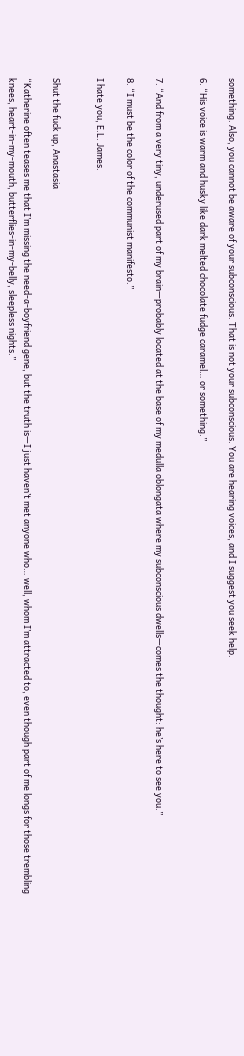something. Also, you cannot be aware of your subconscious. That is not your subconscious. You are hearing voices, and I suggest you seek help.

6. “His voice is warm and husky like dark melted chocolate fudge caramel… or something.”


7. “And from a very tiny, underused part of my brain—probably located at the base of my medulla oblongata where my subconscious dwells—comes the thought: he’s here to see you.”

8. “I must be the color of the communist manifesto.”

I hate you, E.L. James.


Shut the fuck up, Anastasia

“Katherine often teases me that I’m missing the need-a-boyfriend gene, but the truth is—I just haven’t met anyone who… well, whom I’m attracted to, even though part of me longs for those trembling knees, heart-in-my-mouth, butterflies-in-my-belly, sleepless nights.”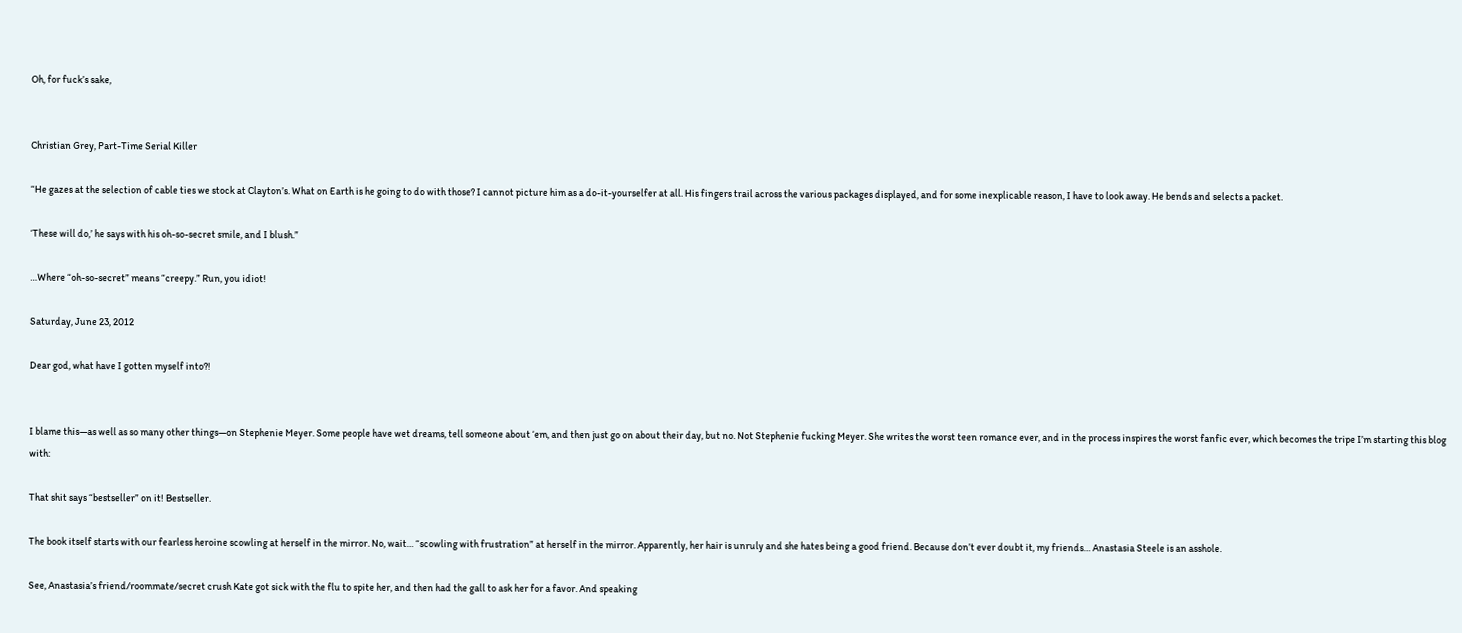Oh, for fuck’s sake,


Christian Grey, Part-Time Serial Killer

“He gazes at the selection of cable ties we stock at Clayton’s. What on Earth is he going to do with those? I cannot picture him as a do-it-yourselfer at all. His fingers trail across the various packages displayed, and for some inexplicable reason, I have to look away. He bends and selects a packet.

‘These will do,’ he says with his oh-so-secret smile, and I blush.”

…Where “oh-so-secret” means “creepy.” Run, you idiot!

Saturday, June 23, 2012

Dear god, what have I gotten myself into?!


I blame this—as well as so many other things—on Stephenie Meyer. Some people have wet dreams, tell someone about ‘em, and then just go on about their day, but no. Not Stephenie fucking Meyer. She writes the worst teen romance ever, and in the process inspires the worst fanfic ever, which becomes the tripe I’m starting this blog with:

That shit says “bestseller” on it! Bestseller.

The book itself starts with our fearless heroine scowling at herself in the mirror. No, wait… “scowling with frustration” at herself in the mirror. Apparently, her hair is unruly and she hates being a good friend. Because don’t ever doubt it, my friends… Anastasia Steele is an asshole.

See, Anastasia’s friend/roommate/secret crush Kate got sick with the flu to spite her, and then had the gall to ask her for a favor. And speaking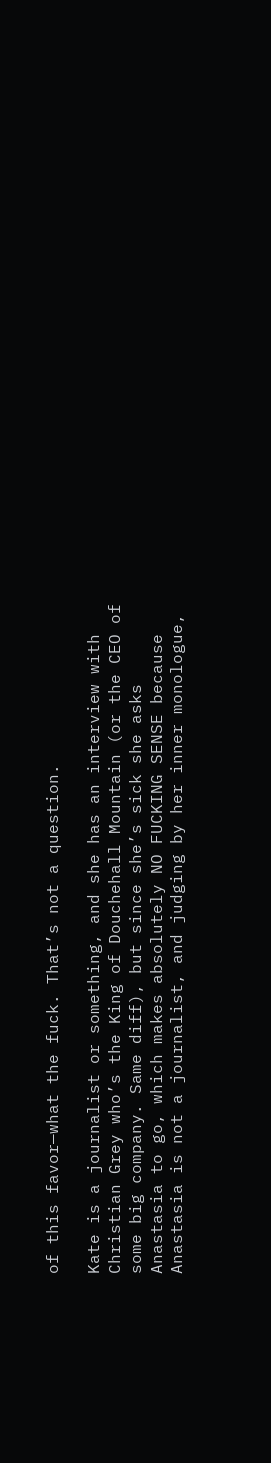of this favor—what the fuck. That’s not a question.

Kate is a journalist or something, and she has an interview with Christian Grey who’s the King of Douchehall Mountain (or the CEO of some big company. Same diff), but since she’s sick she asks Anastasia to go, which makes absolutely NO FUCKING SENSE because Anastasia is not a journalist, and judging by her inner monologue,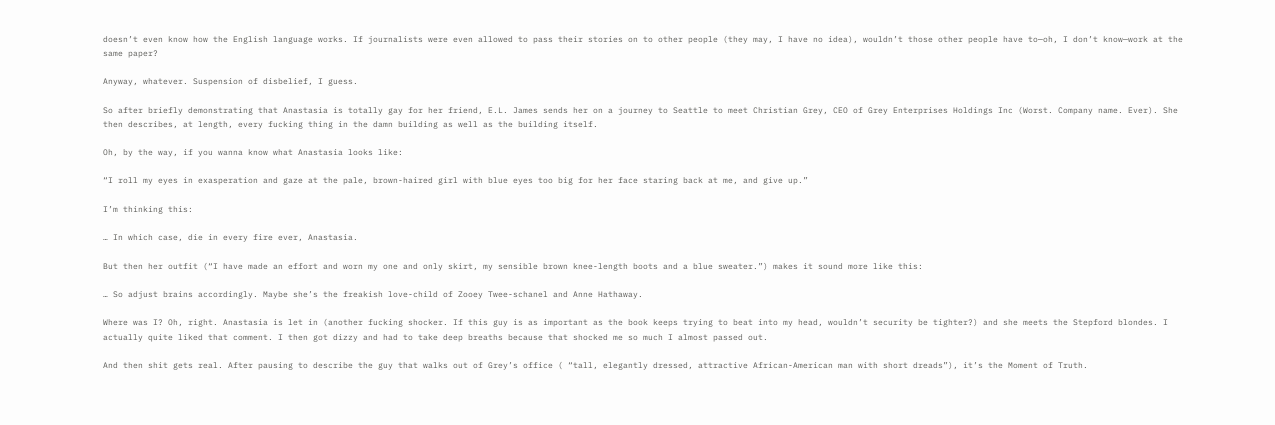doesn’t even know how the English language works. If journalists were even allowed to pass their stories on to other people (they may, I have no idea), wouldn’t those other people have to—oh, I don’t know—work at the same paper?

Anyway, whatever. Suspension of disbelief, I guess.

So after briefly demonstrating that Anastasia is totally gay for her friend, E.L. James sends her on a journey to Seattle to meet Christian Grey, CEO of Grey Enterprises Holdings Inc (Worst. Company name. Ever). She then describes, at length, every fucking thing in the damn building as well as the building itself.

Oh, by the way, if you wanna know what Anastasia looks like:

“I roll my eyes in exasperation and gaze at the pale, brown-haired girl with blue eyes too big for her face staring back at me, and give up.”

I’m thinking this:

… In which case, die in every fire ever, Anastasia.

But then her outfit (“I have made an effort and worn my one and only skirt, my sensible brown knee-length boots and a blue sweater.”) makes it sound more like this:

… So adjust brains accordingly. Maybe she’s the freakish love-child of Zooey Twee-schanel and Anne Hathaway.

Where was I? Oh, right. Anastasia is let in (another fucking shocker. If this guy is as important as the book keeps trying to beat into my head, wouldn’t security be tighter?) and she meets the Stepford blondes. I actually quite liked that comment. I then got dizzy and had to take deep breaths because that shocked me so much I almost passed out.

And then shit gets real. After pausing to describe the guy that walks out of Grey’s office ( “tall, elegantly dressed, attractive African-American man with short dreads”), it’s the Moment of Truth.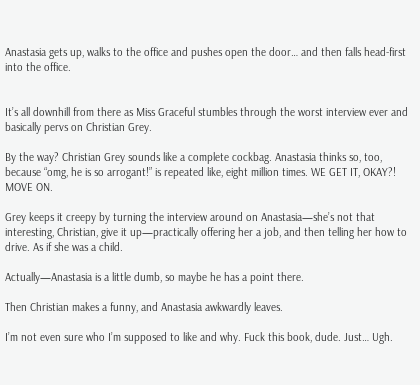Anastasia gets up, walks to the office and pushes open the door… and then falls head-first into the office.


It’s all downhill from there as Miss Graceful stumbles through the worst interview ever and basically pervs on Christian Grey.

By the way? Christian Grey sounds like a complete cockbag. Anastasia thinks so, too, because “omg, he is so arrogant!” is repeated like, eight million times. WE GET IT, OKAY?! MOVE ON.

Grey keeps it creepy by turning the interview around on Anastasia—she’s not that interesting, Christian, give it up—practically offering her a job, and then telling her how to drive. As if she was a child.

Actually—Anastasia is a little dumb, so maybe he has a point there.

Then Christian makes a funny, and Anastasia awkwardly leaves.

I’m not even sure who I’m supposed to like and why. Fuck this book, dude. Just… Ugh.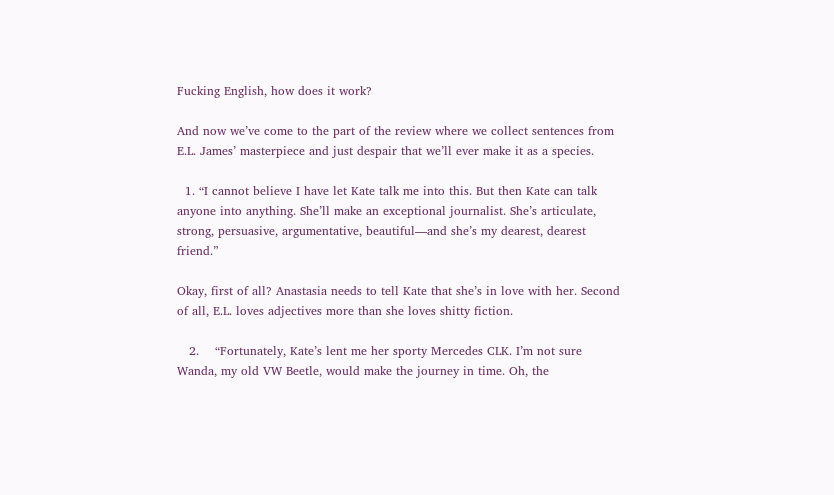Fucking English, how does it work?

And now we’ve come to the part of the review where we collect sentences from E.L. James’ masterpiece and just despair that we’ll ever make it as a species.

  1. “I cannot believe I have let Kate talk me into this. But then Kate can talk anyone into anything. She’ll make an exceptional journalist. She’s articulate, strong, persuasive, argumentative, beautiful—and she’s my dearest, dearest friend.”

Okay, first of all? Anastasia needs to tell Kate that she’s in love with her. Second of all, E.L. loves adjectives more than she loves shitty fiction.

   2.    “Fortunately, Kate’s lent me her sporty Mercedes CLK. I’m not sure Wanda, my old VW Beetle, would make the journey in time. Oh, the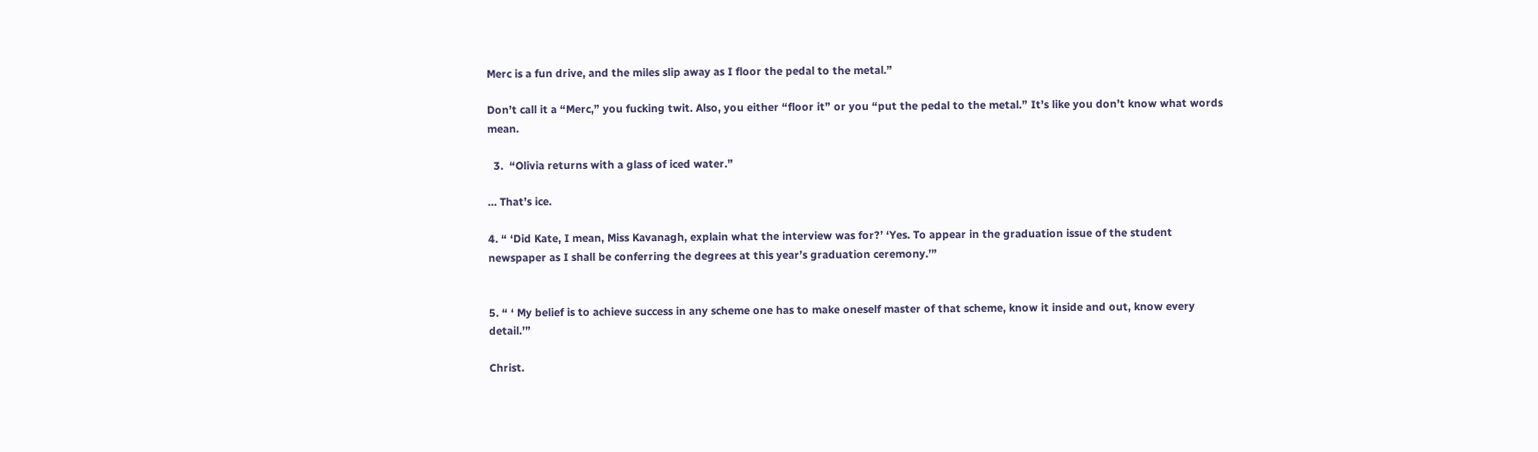Merc is a fun drive, and the miles slip away as I floor the pedal to the metal.”

Don’t call it a “Merc,” you fucking twit. Also, you either “floor it” or you “put the pedal to the metal.” It’s like you don’t know what words mean.

  3.  “Olivia returns with a glass of iced water.”

… That’s ice.

4. “ ‘Did Kate, I mean, Miss Kavanagh, explain what the interview was for?’ ‘Yes. To appear in the graduation issue of the student newspaper as I shall be conferring the degrees at this year’s graduation ceremony.’”


5. “ ‘ My belief is to achieve success in any scheme one has to make oneself master of that scheme, know it inside and out, know every detail.’”

Christ.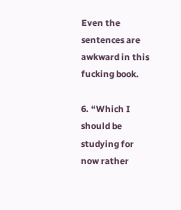Even the sentences are awkward in this fucking book.

6. “Which I should be studying for now rather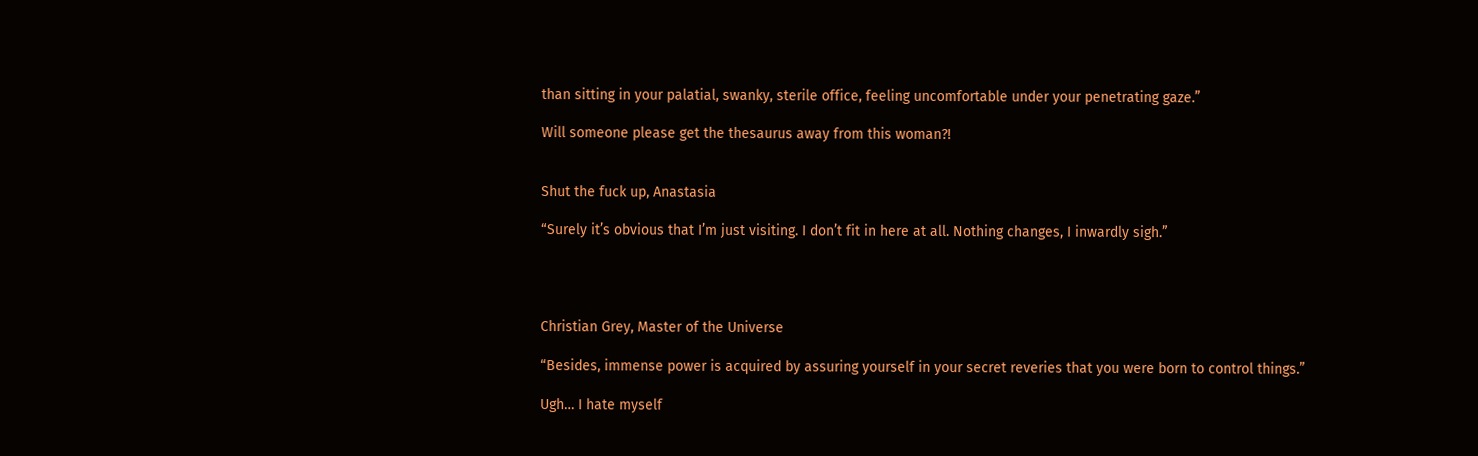than sitting in your palatial, swanky, sterile office, feeling uncomfortable under your penetrating gaze.”

Will someone please get the thesaurus away from this woman?!


Shut the fuck up, Anastasia

“Surely it’s obvious that I’m just visiting. I don’t fit in here at all. Nothing changes, I inwardly sigh.”




Christian Grey, Master of the Universe

“Besides, immense power is acquired by assuring yourself in your secret reveries that you were born to control things.”

Ugh… I hate myself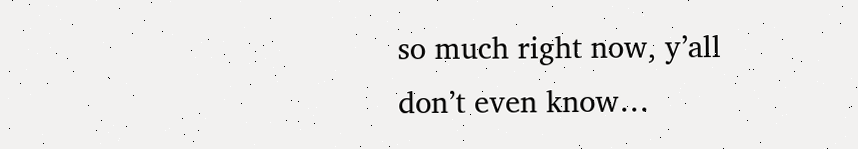so much right now, y’all don’t even know…